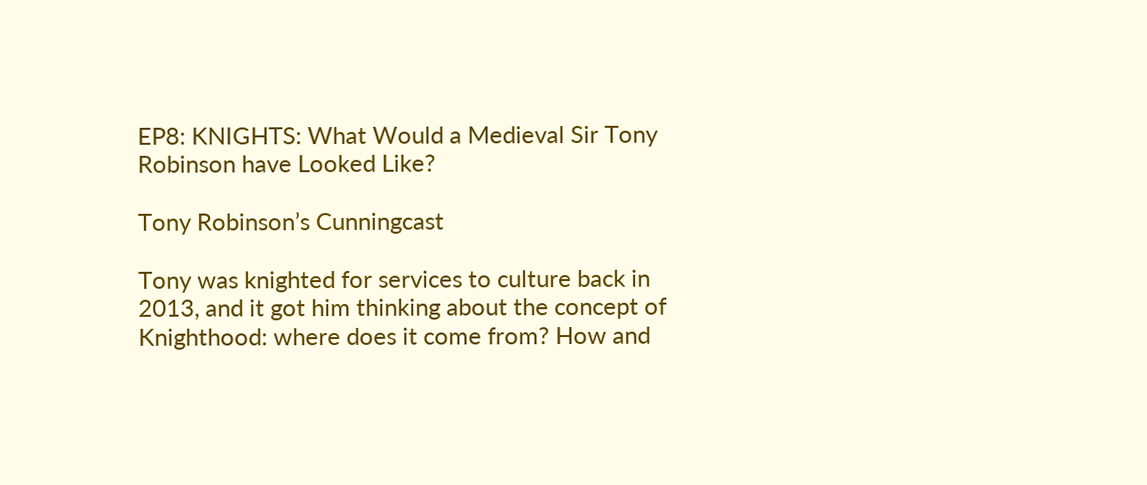EP8: KNIGHTS: What Would a Medieval Sir Tony Robinson have Looked Like?

Tony Robinson’s Cunningcast

Tony was knighted for services to culture back in 2013, and it got him thinking about the concept of Knighthood: where does it come from? How and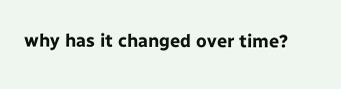why has it changed over time?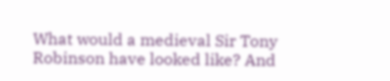What would a medieval Sir Tony Robinson have looked like? And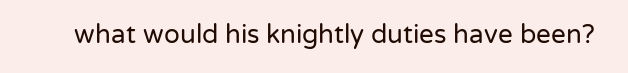what would his knightly duties have been?